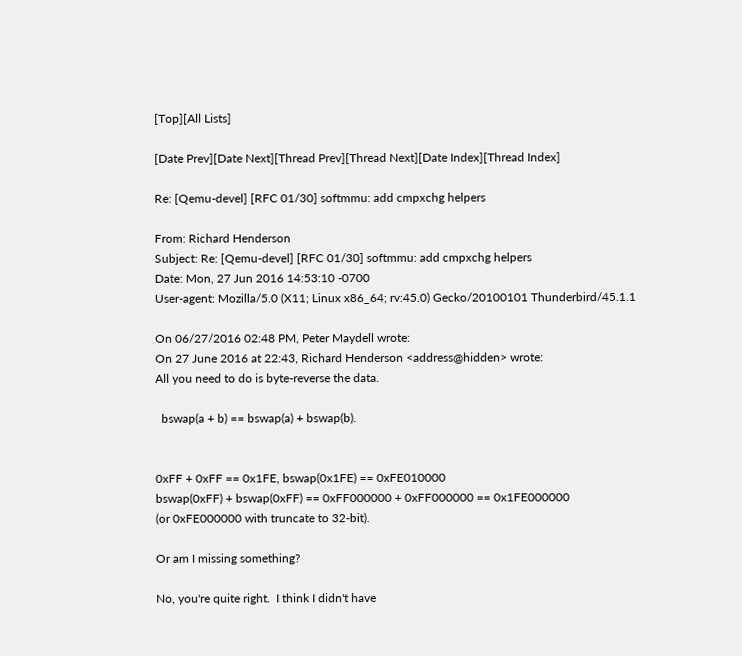[Top][All Lists]

[Date Prev][Date Next][Thread Prev][Thread Next][Date Index][Thread Index]

Re: [Qemu-devel] [RFC 01/30] softmmu: add cmpxchg helpers

From: Richard Henderson
Subject: Re: [Qemu-devel] [RFC 01/30] softmmu: add cmpxchg helpers
Date: Mon, 27 Jun 2016 14:53:10 -0700
User-agent: Mozilla/5.0 (X11; Linux x86_64; rv:45.0) Gecko/20100101 Thunderbird/45.1.1

On 06/27/2016 02:48 PM, Peter Maydell wrote:
On 27 June 2016 at 22:43, Richard Henderson <address@hidden> wrote:
All you need to do is byte-reverse the data.

  bswap(a + b) == bswap(a) + bswap(b).


0xFF + 0xFF == 0x1FE, bswap(0x1FE) == 0xFE010000
bswap(0xFF) + bswap(0xFF) == 0xFF000000 + 0xFF000000 == 0x1FE000000
(or 0xFE000000 with truncate to 32-bit).

Or am I missing something?

No, you're quite right.  I think I didn't have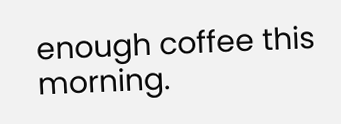enough coffee this morning.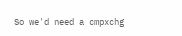So we'd need a cmpxchg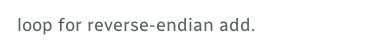loop for reverse-endian add.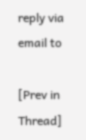reply via email to

[Prev in Thread]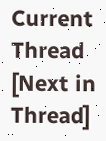Current Thread [Next in Thread]